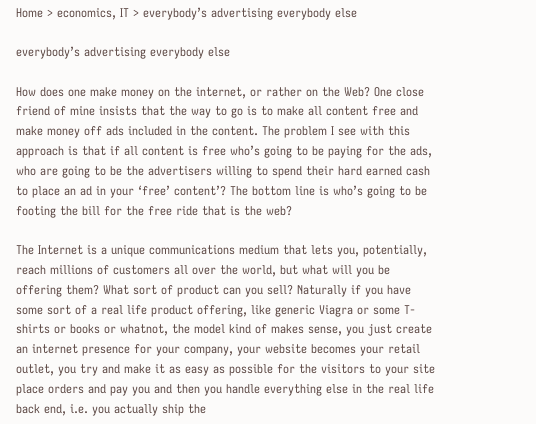Home > economics, IT > everybody’s advertising everybody else

everybody’s advertising everybody else

How does one make money on the internet, or rather on the Web? One close friend of mine insists that the way to go is to make all content free and make money off ads included in the content. The problem I see with this approach is that if all content is free who’s going to be paying for the ads, who are going to be the advertisers willing to spend their hard earned cash to place an ad in your ‘free’ content’? The bottom line is who’s going to be footing the bill for the free ride that is the web?

The Internet is a unique communications medium that lets you, potentially, reach millions of customers all over the world, but what will you be offering them? What sort of product can you sell? Naturally if you have some sort of a real life product offering, like generic Viagra or some T-shirts or books or whatnot, the model kind of makes sense, you just create an internet presence for your company, your website becomes your retail outlet, you try and make it as easy as possible for the visitors to your site place orders and pay you and then you handle everything else in the real life back end, i.e. you actually ship the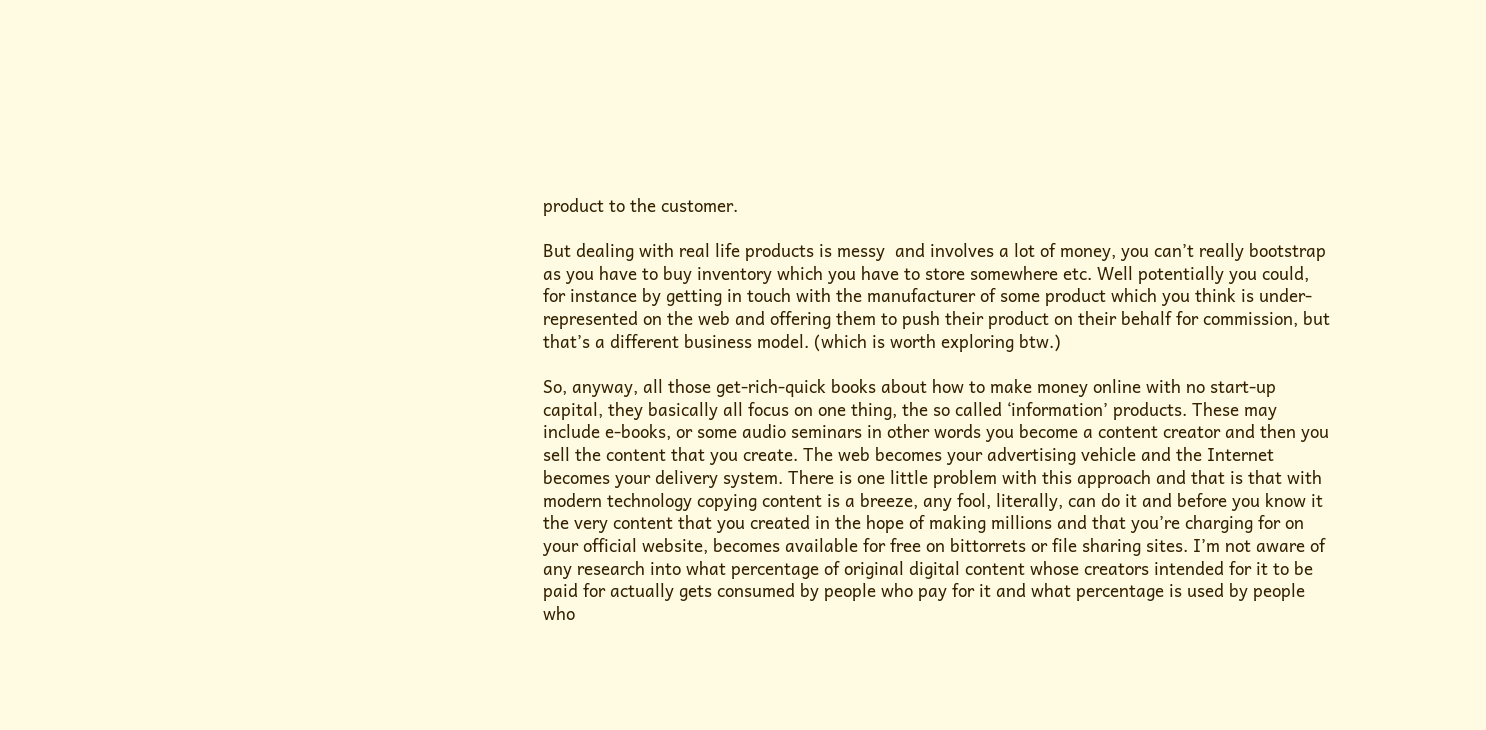product to the customer.

But dealing with real life products is messy  and involves a lot of money, you can’t really bootstrap as you have to buy inventory which you have to store somewhere etc. Well potentially you could, for instance by getting in touch with the manufacturer of some product which you think is under-represented on the web and offering them to push their product on their behalf for commission, but that’s a different business model. (which is worth exploring btw.)

So, anyway, all those get-rich-quick books about how to make money online with no start-up capital, they basically all focus on one thing, the so called ‘information’ products. These may include e-books, or some audio seminars in other words you become a content creator and then you sell the content that you create. The web becomes your advertising vehicle and the Internet becomes your delivery system. There is one little problem with this approach and that is that with modern technology copying content is a breeze, any fool, literally, can do it and before you know it the very content that you created in the hope of making millions and that you’re charging for on your official website, becomes available for free on bittorrets or file sharing sites. I’m not aware of any research into what percentage of original digital content whose creators intended for it to be paid for actually gets consumed by people who pay for it and what percentage is used by people who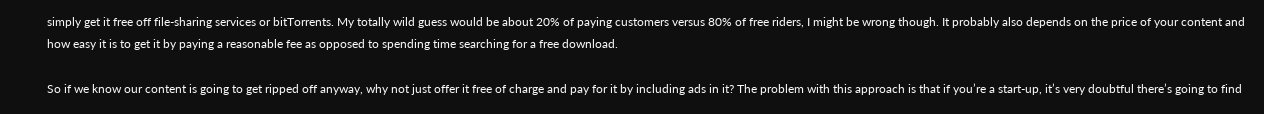simply get it free off file-sharing services or bitTorrents. My totally wild guess would be about 20% of paying customers versus 80% of free riders, I might be wrong though. It probably also depends on the price of your content and how easy it is to get it by paying a reasonable fee as opposed to spending time searching for a free download.

So if we know our content is going to get ripped off anyway, why not just offer it free of charge and pay for it by including ads in it? The problem with this approach is that if you’re a start-up, it’s very doubtful there’s going to find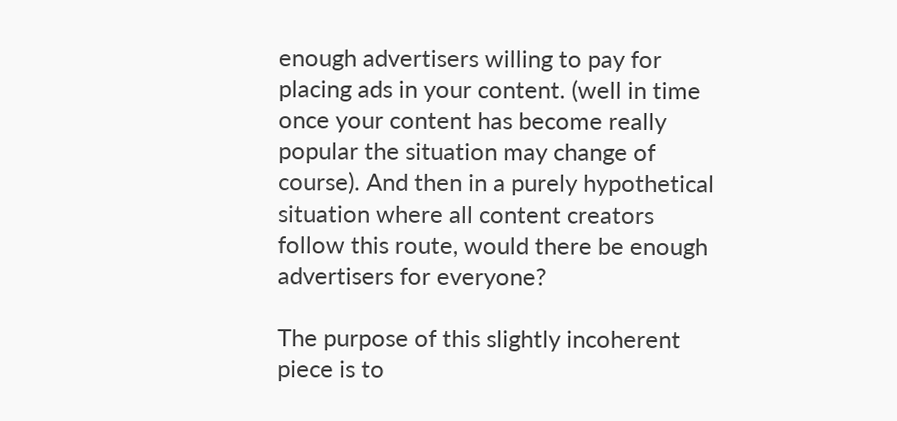enough advertisers willing to pay for placing ads in your content. (well in time once your content has become really popular the situation may change of course). And then in a purely hypothetical situation where all content creators follow this route, would there be enough advertisers for everyone?

The purpose of this slightly incoherent piece is to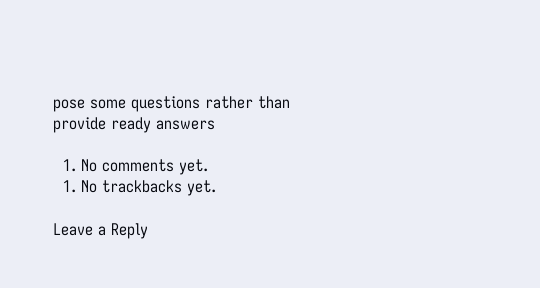pose some questions rather than provide ready answers

  1. No comments yet.
  1. No trackbacks yet.

Leave a Reply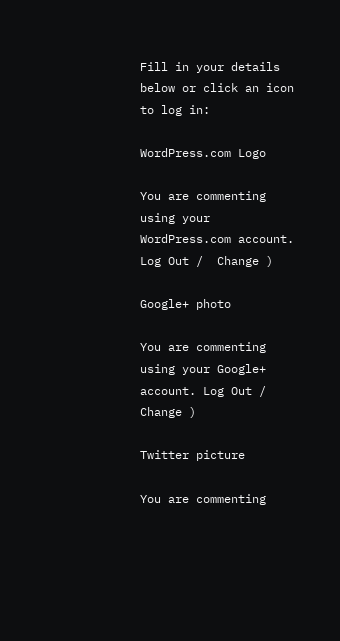Fill in your details below or click an icon to log in:

WordPress.com Logo

You are commenting using your WordPress.com account. Log Out /  Change )

Google+ photo

You are commenting using your Google+ account. Log Out /  Change )

Twitter picture

You are commenting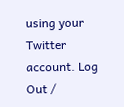using your Twitter account. Log Out /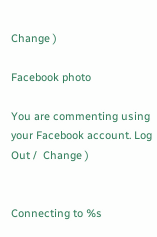Change )

Facebook photo

You are commenting using your Facebook account. Log Out /  Change )


Connecting to %s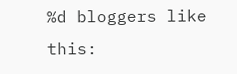%d bloggers like this: